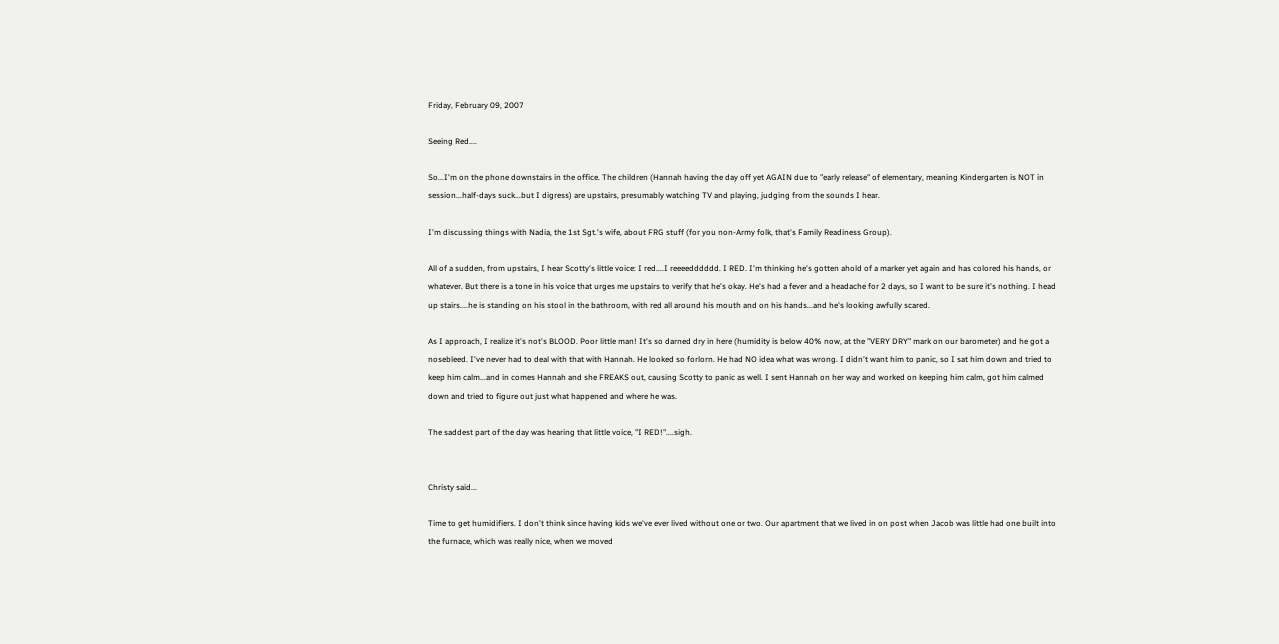Friday, February 09, 2007

Seeing Red....

So...I'm on the phone downstairs in the office. The children (Hannah having the day off yet AGAIN due to "early release" of elementary, meaning Kindergarten is NOT in session...half-days suck...but I digress) are upstairs, presumably watching TV and playing, judging from the sounds I hear.

I'm discussing things with Nadia, the 1st Sgt.'s wife, about FRG stuff (for you non-Army folk, that's Family Readiness Group).

All of a sudden, from upstairs, I hear Scotty's little voice: I red....I reeeedddddd. I RED. I'm thinking he's gotten ahold of a marker yet again and has colored his hands, or whatever. But there is a tone in his voice that urges me upstairs to verify that he's okay. He's had a fever and a headache for 2 days, so I want to be sure it's nothing. I head up stairs....he is standing on his stool in the bathroom, with red all around his mouth and on his hands...and he's looking awfully scared.

As I approach, I realize it's not's BLOOD. Poor little man! It's so darned dry in here (humidity is below 40% now, at the "VERY DRY" mark on our barometer) and he got a nosebleed. I've never had to deal with that with Hannah. He looked so forlorn. He had NO idea what was wrong. I didn't want him to panic, so I sat him down and tried to keep him calm...and in comes Hannah and she FREAKS out, causing Scotty to panic as well. I sent Hannah on her way and worked on keeping him calm, got him calmed down and tried to figure out just what happened and where he was.

The saddest part of the day was hearing that little voice, "I RED!"....sigh.


Christy said...

Time to get humidifiers. I don't think since having kids we've ever lived without one or two. Our apartment that we lived in on post when Jacob was little had one built into the furnace, which was really nice, when we moved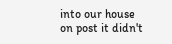into our house on post it didn't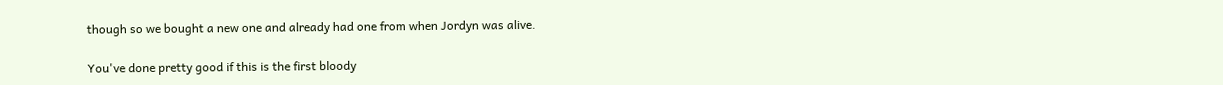though so we bought a new one and already had one from when Jordyn was alive.

You've done pretty good if this is the first bloody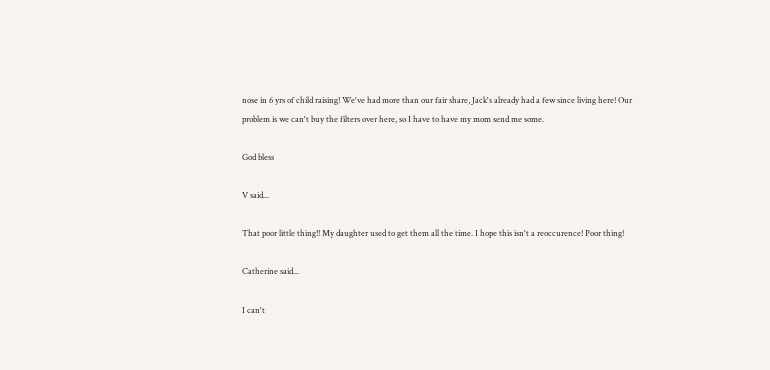nose in 6 yrs of child raising! We've had more than our fair share, Jack's already had a few since living here! Our problem is we can't buy the filters over here, so I have to have my mom send me some.

God bless

V said...

That poor little thing!! My daughter used to get them all the time. I hope this isn't a reoccurence! Poor thing!

Catherine said...

I can't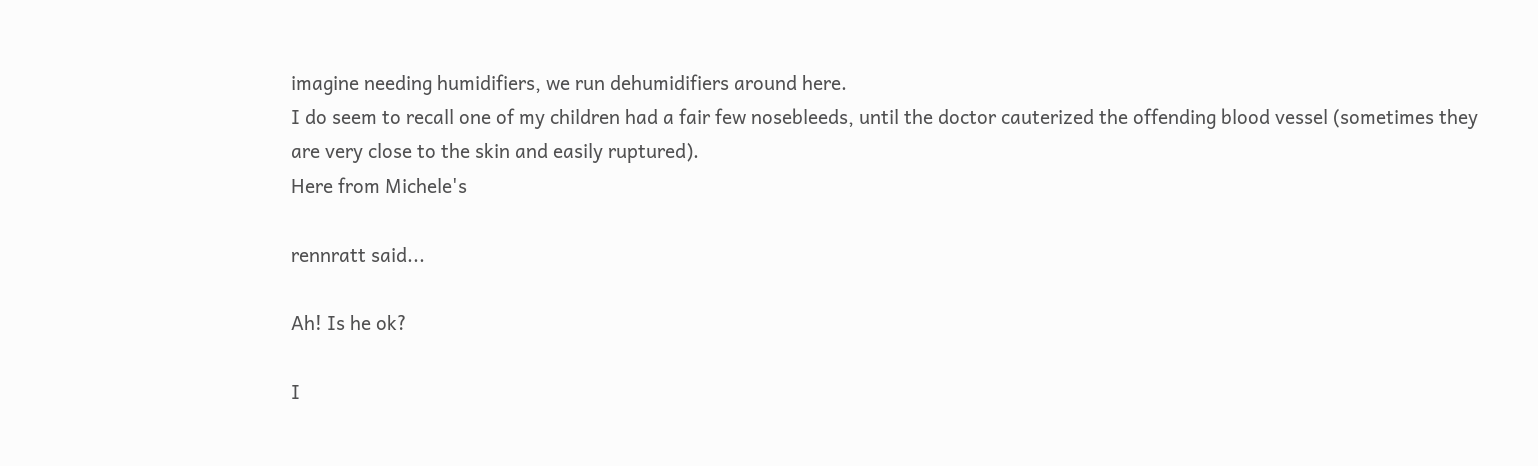imagine needing humidifiers, we run dehumidifiers around here.
I do seem to recall one of my children had a fair few nosebleeds, until the doctor cauterized the offending blood vessel (sometimes they are very close to the skin and easily ruptured).
Here from Michele's

rennratt said...

Ah! Is he ok?

I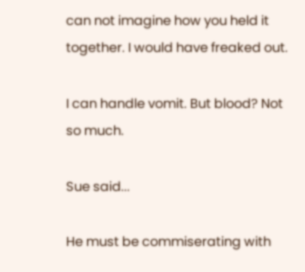can not imagine how you held it together. I would have freaked out.

I can handle vomit. But blood? Not so much.

Sue said...

He must be commiserating with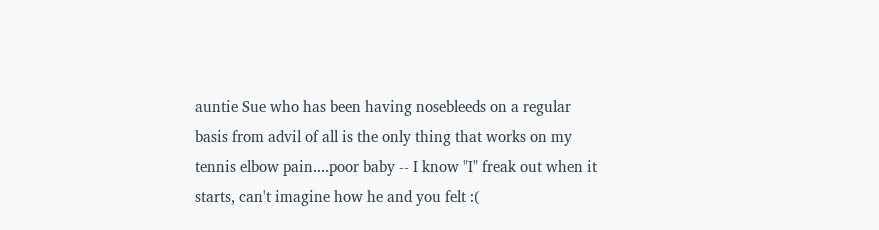auntie Sue who has been having nosebleeds on a regular basis from advil of all is the only thing that works on my tennis elbow pain....poor baby -- I know "I" freak out when it starts, can't imagine how he and you felt :(